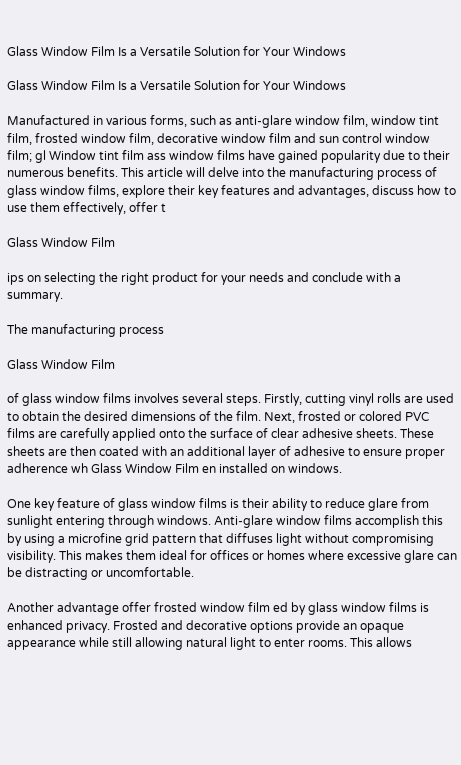Glass Window Film Is a Versatile Solution for Your Windows

Glass Window Film Is a Versatile Solution for Your Windows

Manufactured in various forms, such as anti-glare window film, window tint film, frosted window film, decorative window film and sun control window film; gl Window tint film ass window films have gained popularity due to their numerous benefits. This article will delve into the manufacturing process of glass window films, explore their key features and advantages, discuss how to use them effectively, offer t

Glass Window Film

ips on selecting the right product for your needs and conclude with a summary.

The manufacturing process

Glass Window Film

of glass window films involves several steps. Firstly, cutting vinyl rolls are used to obtain the desired dimensions of the film. Next, frosted or colored PVC films are carefully applied onto the surface of clear adhesive sheets. These sheets are then coated with an additional layer of adhesive to ensure proper adherence wh Glass Window Film en installed on windows.

One key feature of glass window films is their ability to reduce glare from sunlight entering through windows. Anti-glare window films accomplish this by using a microfine grid pattern that diffuses light without compromising visibility. This makes them ideal for offices or homes where excessive glare can be distracting or uncomfortable.

Another advantage offer frosted window film ed by glass window films is enhanced privacy. Frosted and decorative options provide an opaque appearance while still allowing natural light to enter rooms. This allows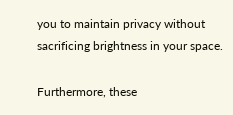you to maintain privacy without sacrificing brightness in your space.

Furthermore, these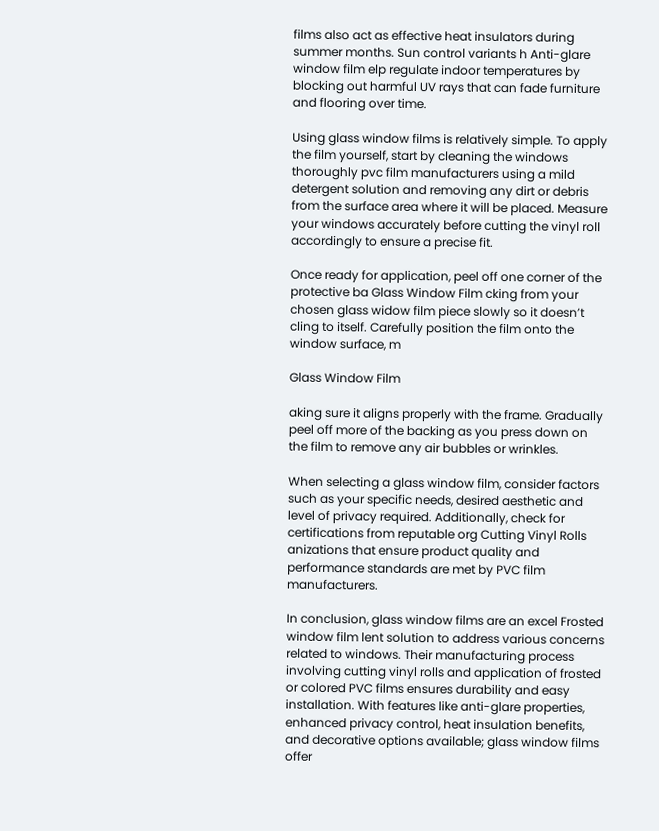films also act as effective heat insulators during summer months. Sun control variants h Anti-glare window film elp regulate indoor temperatures by blocking out harmful UV rays that can fade furniture and flooring over time.

Using glass window films is relatively simple. To apply the film yourself, start by cleaning the windows thoroughly pvc film manufacturers using a mild detergent solution and removing any dirt or debris from the surface area where it will be placed. Measure your windows accurately before cutting the vinyl roll accordingly to ensure a precise fit.

Once ready for application, peel off one corner of the protective ba Glass Window Film cking from your chosen glass widow film piece slowly so it doesn’t cling to itself. Carefully position the film onto the window surface, m

Glass Window Film

aking sure it aligns properly with the frame. Gradually peel off more of the backing as you press down on the film to remove any air bubbles or wrinkles.

When selecting a glass window film, consider factors such as your specific needs, desired aesthetic and level of privacy required. Additionally, check for certifications from reputable org Cutting Vinyl Rolls anizations that ensure product quality and performance standards are met by PVC film manufacturers.

In conclusion, glass window films are an excel Frosted window film lent solution to address various concerns related to windows. Their manufacturing process involving cutting vinyl rolls and application of frosted or colored PVC films ensures durability and easy installation. With features like anti-glare properties, enhanced privacy control, heat insulation benefits, and decorative options available; glass window films offer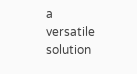a versatile solution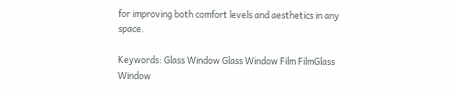for improving both comfort levels and aesthetics in any space.

Keywords: Glass Window Glass Window Film FilmGlass Window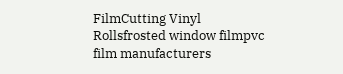FilmCutting Vinyl Rollsfrosted window filmpvc film manufacturers